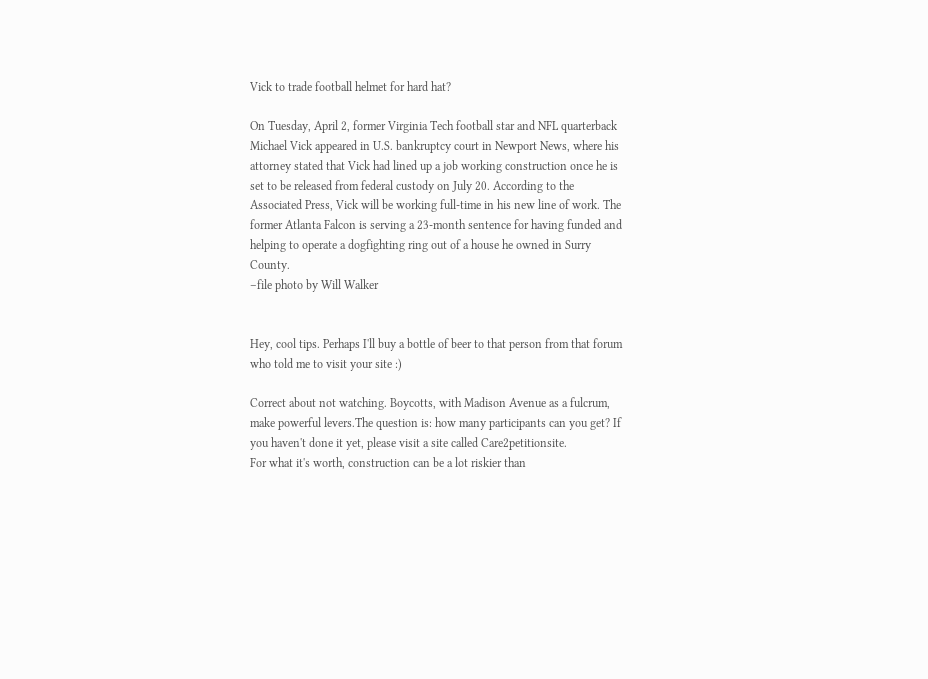Vick to trade football helmet for hard hat?

On Tuesday, April 2, former Virginia Tech football star and NFL quarterback Michael Vick appeared in U.S. bankruptcy court in Newport News, where his attorney stated that Vick had lined up a job working construction once he is set to be released from federal custody on July 20. According to the Associated Press, Vick will be working full-time in his new line of work. The former Atlanta Falcon is serving a 23-month sentence for having funded and helping to operate a dogfighting ring out of a house he owned in Surry County.
–file photo by Will Walker


Hey, cool tips. Perhaps I'll buy a bottle of beer to that person from that forum who told me to visit your site :)

Correct about not watching. Boycotts, with Madison Avenue as a fulcrum, make powerful levers.The question is: how many participants can you get? If you haven't done it yet, please visit a site called Care2petitionsite.
For what it's worth, construction can be a lot riskier than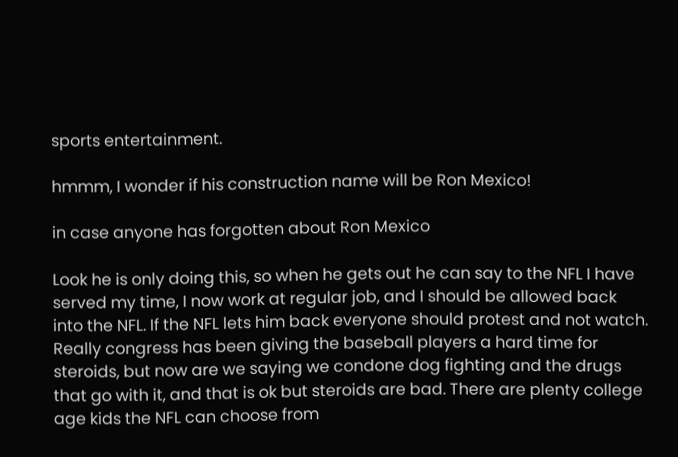sports entertainment.

hmmm, I wonder if his construction name will be Ron Mexico!

in case anyone has forgotten about Ron Mexico

Look he is only doing this, so when he gets out he can say to the NFL I have served my time, I now work at regular job, and I should be allowed back into the NFL. If the NFL lets him back everyone should protest and not watch. Really congress has been giving the baseball players a hard time for steroids, but now are we saying we condone dog fighting and the drugs that go with it, and that is ok but steroids are bad. There are plenty college age kids the NFL can choose from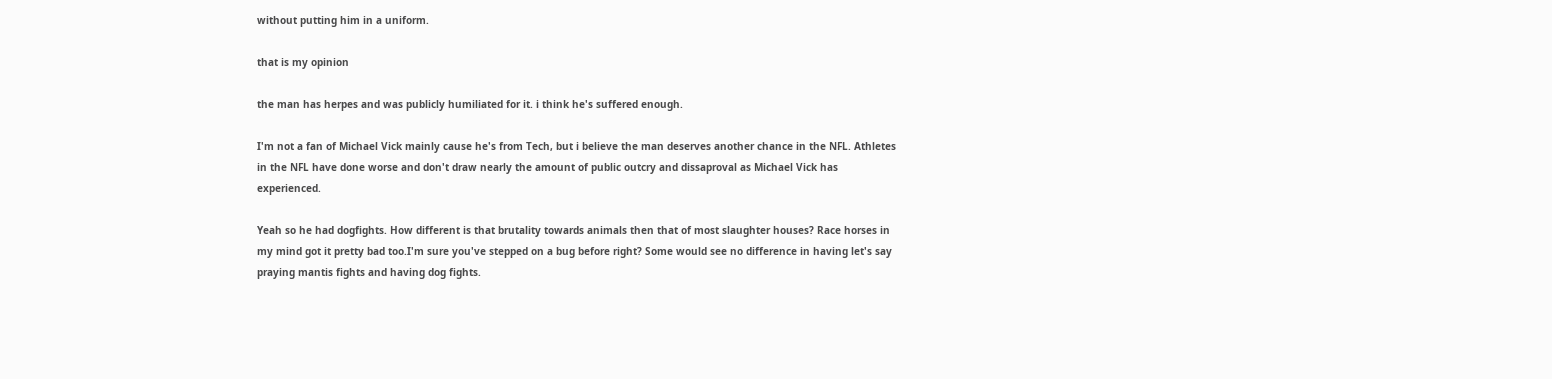without putting him in a uniform.

that is my opinion

the man has herpes and was publicly humiliated for it. i think he's suffered enough.

I'm not a fan of Michael Vick mainly cause he's from Tech, but i believe the man deserves another chance in the NFL. Athletes in the NFL have done worse and don't draw nearly the amount of public outcry and dissaproval as Michael Vick has experienced.

Yeah so he had dogfights. How different is that brutality towards animals then that of most slaughter houses? Race horses in my mind got it pretty bad too.I'm sure you've stepped on a bug before right? Some would see no difference in having let's say praying mantis fights and having dog fights.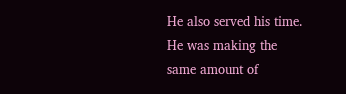He also served his time. He was making the same amount of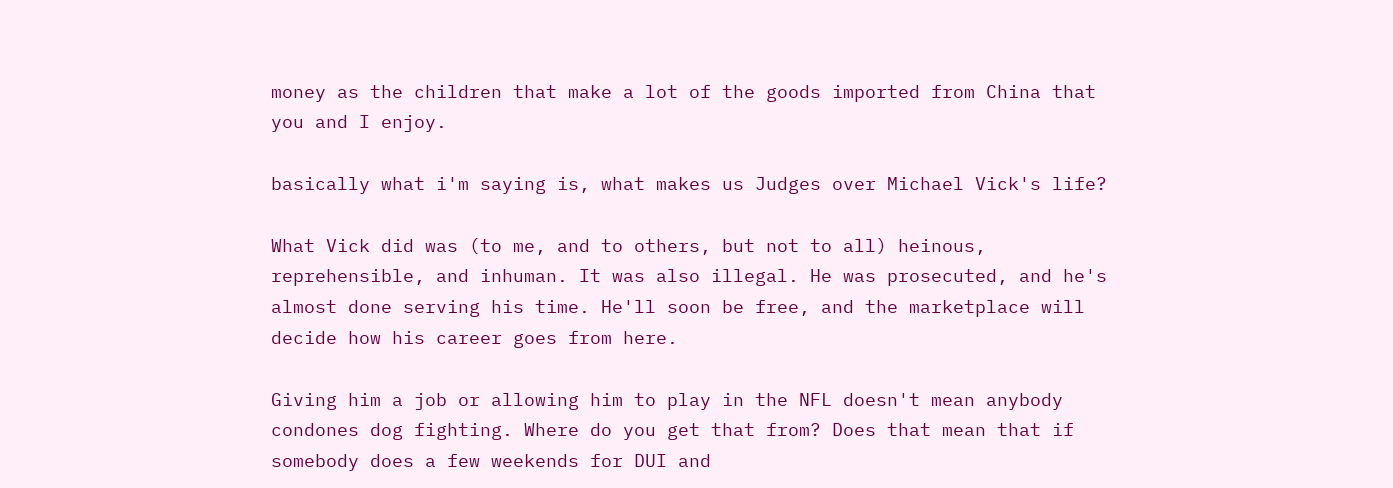money as the children that make a lot of the goods imported from China that you and I enjoy.

basically what i'm saying is, what makes us Judges over Michael Vick's life?

What Vick did was (to me, and to others, but not to all) heinous, reprehensible, and inhuman. It was also illegal. He was prosecuted, and he's almost done serving his time. He'll soon be free, and the marketplace will decide how his career goes from here.

Giving him a job or allowing him to play in the NFL doesn't mean anybody condones dog fighting. Where do you get that from? Does that mean that if somebody does a few weekends for DUI and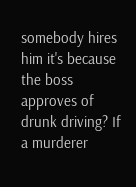somebody hires him it's because the boss approves of drunk driving? If a murderer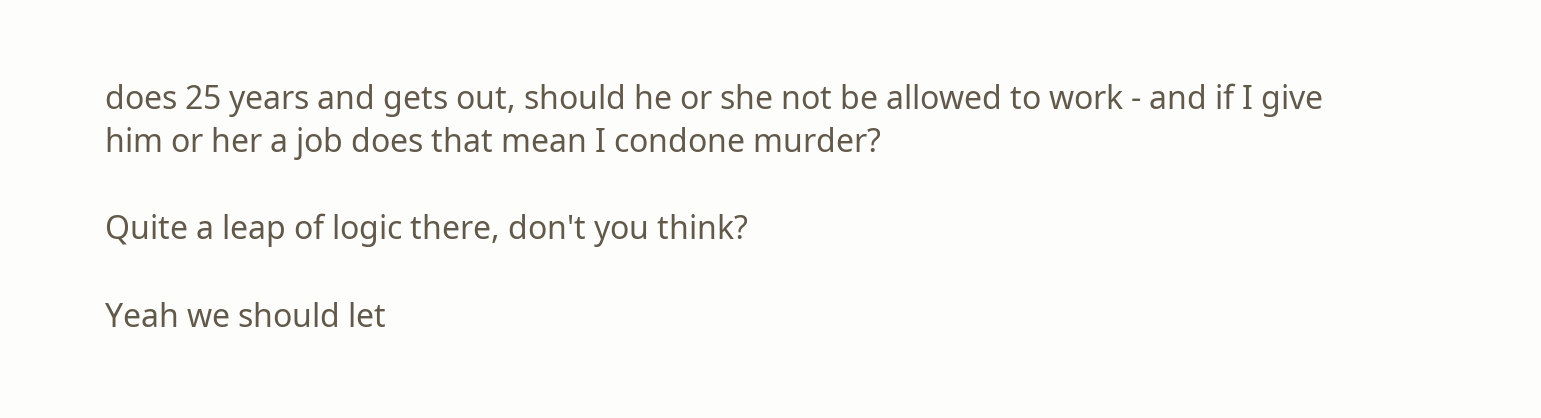does 25 years and gets out, should he or she not be allowed to work - and if I give him or her a job does that mean I condone murder?

Quite a leap of logic there, don't you think?

Yeah we should let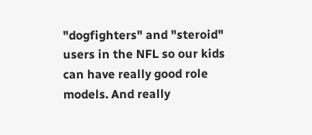"dogfighters" and "steroid" users in the NFL so our kids can have really good role models. And really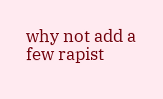why not add a few rapist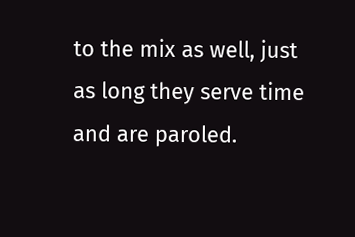to the mix as well, just as long they serve time and are paroled.